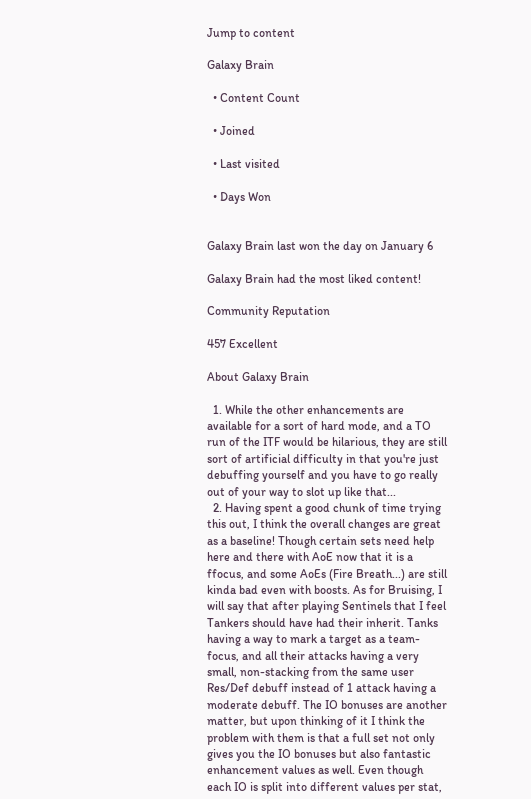Jump to content

Galaxy Brain

  • Content Count

  • Joined

  • Last visited

  • Days Won


Galaxy Brain last won the day on January 6

Galaxy Brain had the most liked content!

Community Reputation

457 Excellent

About Galaxy Brain

  1. While the other enhancements are available for a sort of hard mode, and a TO run of the ITF would be hilarious, they are still sort of artificial difficulty in that you're just debuffing yourself and you have to go really out of your way to slot up like that...
  2. Having spent a good chunk of time trying this out, I think the overall changes are great as a baseline! Though certain sets need help here and there with AoE now that it is a ffocus, and some AoEs (Fire Breath...) are still kinda bad even with boosts. As for Bruising, I will say that after playing Sentinels that I feel Tankers should have had their inherit. Tanks having a way to mark a target as a team-focus, and all their attacks having a very small, non-stacking from the same user Res/Def debuff instead of 1 attack having a moderate debuff. The IO bonuses are another matter, but upon thinking of it I think the problem with them is that a full set not only gives you the IO bonuses but also fantastic enhancement values as well. Even though each IO is split into different values per stat,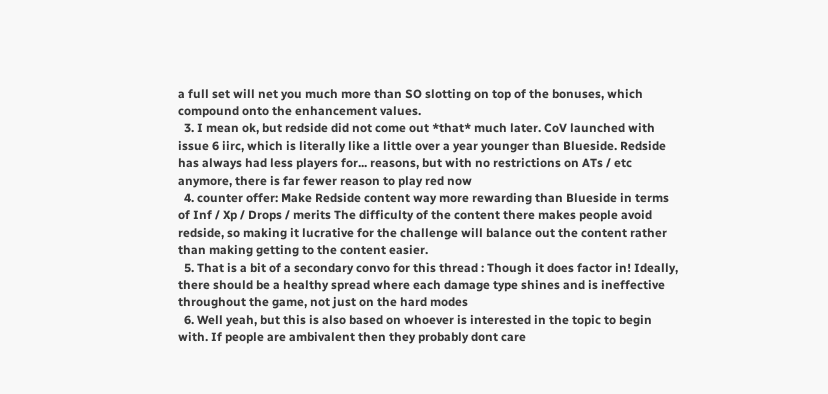a full set will net you much more than SO slotting on top of the bonuses, which compound onto the enhancement values.
  3. I mean ok, but redside did not come out *that* much later. CoV launched with issue 6 iirc, which is literally like a little over a year younger than Blueside. Redside has always had less players for... reasons, but with no restrictions on ATs / etc anymore, there is far fewer reason to play red now
  4. counter offer: Make Redside content way more rewarding than Blueside in terms of Inf / Xp / Drops / merits The difficulty of the content there makes people avoid redside, so making it lucrative for the challenge will balance out the content rather than making getting to the content easier.
  5. That is a bit of a secondary convo for this thread : Though it does factor in! Ideally, there should be a healthy spread where each damage type shines and is ineffective throughout the game, not just on the hard modes
  6. Well yeah, but this is also based on whoever is interested in the topic to begin with. If people are ambivalent then they probably dont care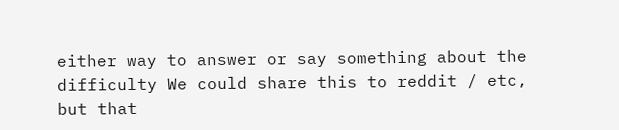either way to answer or say something about the difficulty We could share this to reddit / etc, but that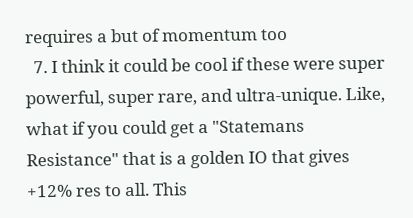requires a but of momentum too
  7. I think it could be cool if these were super powerful, super rare, and ultra-unique. Like, what if you could get a "Statemans Resistance" that is a golden IO that gives +12% res to all. This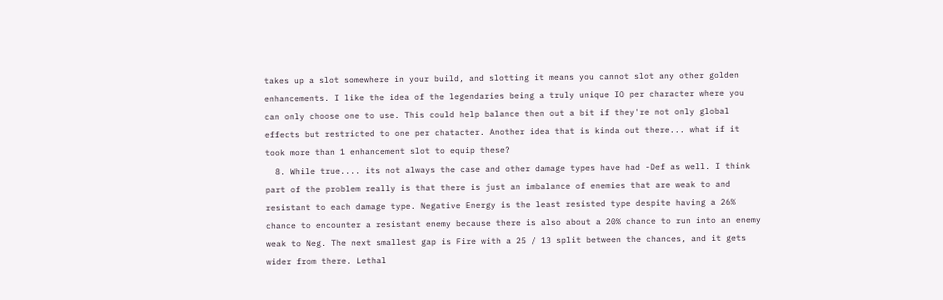takes up a slot somewhere in your build, and slotting it means you cannot slot any other golden enhancements. I like the idea of the legendaries being a truly unique IO per character where you can only choose one to use. This could help balance then out a bit if they're not only global effects but restricted to one per chatacter. Another idea that is kinda out there... what if it took more than 1 enhancement slot to equip these?
  8. While true.... its not always the case and other damage types have had -Def as well. I think part of the problem really is that there is just an imbalance of enemies that are weak to and resistant to each damage type. Negative Energy is the least resisted type despite having a 26% chance to encounter a resistant enemy because there is also about a 20% chance to run into an enemy weak to Neg. The next smallest gap is Fire with a 25 / 13 split between the chances, and it gets wider from there. Lethal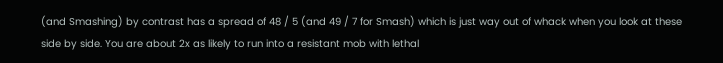(and Smashing) by contrast has a spread of 48 / 5 (and 49 / 7 for Smash) which is just way out of whack when you look at these side by side. You are about 2x as likely to run into a resistant mob with lethal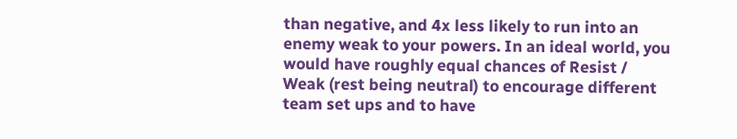than negative, and 4x less likely to run into an enemy weak to your powers. In an ideal world, you would have roughly equal chances of Resist / Weak (rest being neutral) to encourage different team set ups and to have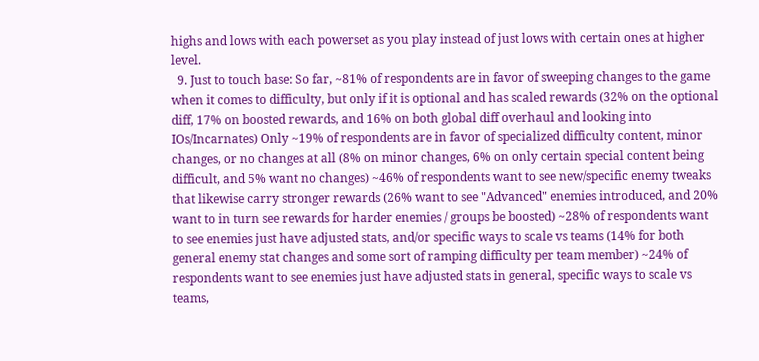highs and lows with each powerset as you play instead of just lows with certain ones at higher level.
  9. Just to touch base: So far, ~81% of respondents are in favor of sweeping changes to the game when it comes to difficulty, but only if it is optional and has scaled rewards (32% on the optional diff, 17% on boosted rewards, and 16% on both global diff overhaul and looking into IOs/Incarnates) Only ~19% of respondents are in favor of specialized difficulty content, minor changes, or no changes at all (8% on minor changes, 6% on only certain special content being difficult, and 5% want no changes) ~46% of respondents want to see new/specific enemy tweaks that likewise carry stronger rewards (26% want to see "Advanced" enemies introduced, and 20% want to in turn see rewards for harder enemies / groups be boosted) ~28% of respondents want to see enemies just have adjusted stats, and/or specific ways to scale vs teams (14% for both general enemy stat changes and some sort of ramping difficulty per team member) ~24% of respondents want to see enemies just have adjusted stats in general, specific ways to scale vs teams,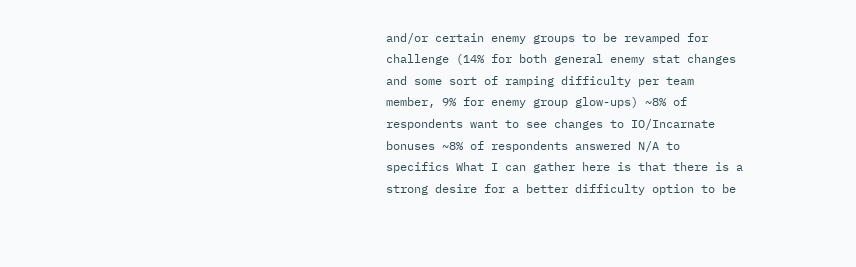and/or certain enemy groups to be revamped for challenge (14% for both general enemy stat changes and some sort of ramping difficulty per team member, 9% for enemy group glow-ups) ~8% of respondents want to see changes to IO/Incarnate bonuses ~8% of respondents answered N/A to specifics What I can gather here is that there is a strong desire for a better difficulty option to be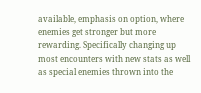available, emphasis on option, where enemies get stronger but more rewarding. Specifically changing up most encounters with new stats as well as special enemies thrown into the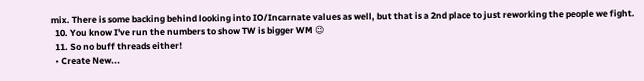mix. There is some backing behind looking into IO/Incarnate values as well, but that is a 2nd place to just reworking the people we fight.
  10. You know I've run the numbers to show TW is bigger WM 😉
  11. So no buff threads either!
  • Create New...